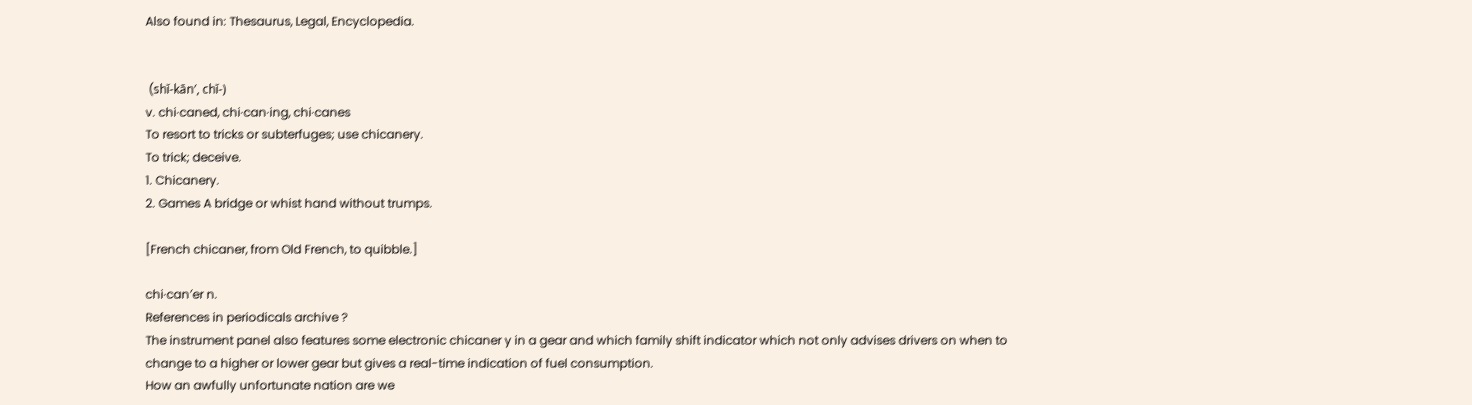Also found in: Thesaurus, Legal, Encyclopedia.


 (shĭ-kān′, chĭ-)
v. chi·caned, chi·can·ing, chi·canes
To resort to tricks or subterfuges; use chicanery.
To trick; deceive.
1. Chicanery.
2. Games A bridge or whist hand without trumps.

[French chicaner, from Old French, to quibble.]

chi·can′er n.
References in periodicals archive ?
The instrument panel also features some electronic chicaner y in a gear and which family shift indicator which not only advises drivers on when to change to a higher or lower gear but gives a real-time indication of fuel consumption.
How an awfully unfortunate nation are we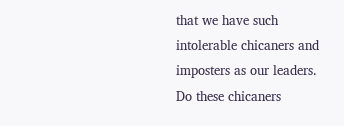that we have such intolerable chicaners and imposters as our leaders.
Do these chicaners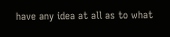have any idea at all as to what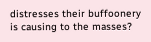distresses their buffoonery is causing to the masses?